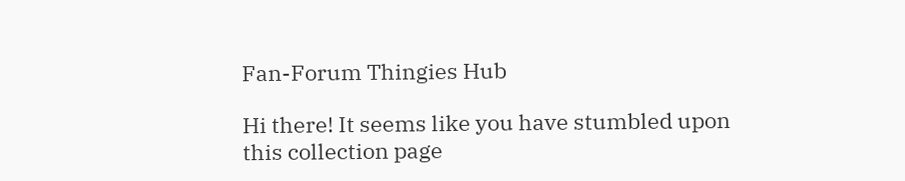Fan-Forum Thingies Hub

Hi there! It seems like you have stumbled upon this collection page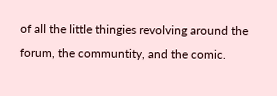of all the little thingies revolving around the forum, the communtity, and the comic.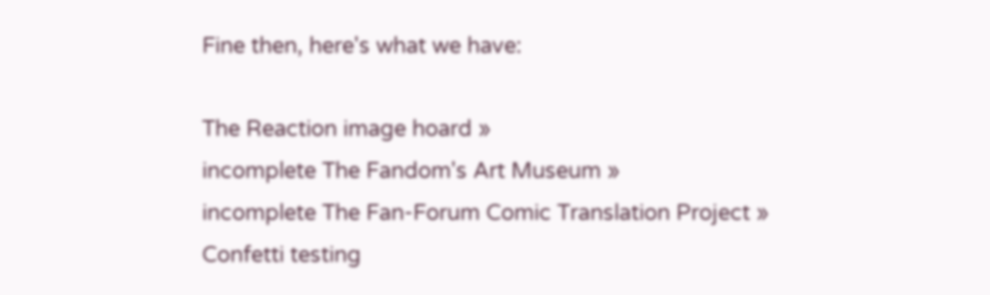Fine then, here's what we have:

The Reaction image hoard »
incomplete The Fandom's Art Museum »
incomplete The Fan-Forum Comic Translation Project »
Confetti testing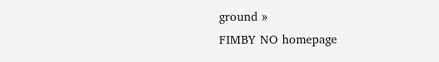ground »
FIMBY NO homepage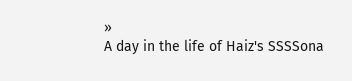»
A day in the life of Haiz's SSSSona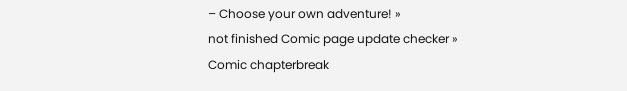– Choose your own adventure! »
not finished Comic page update checker »
Comic chapterbreak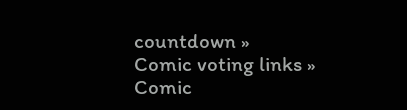countdown »
Comic voting links »
Comic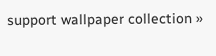support wallpaper collection »